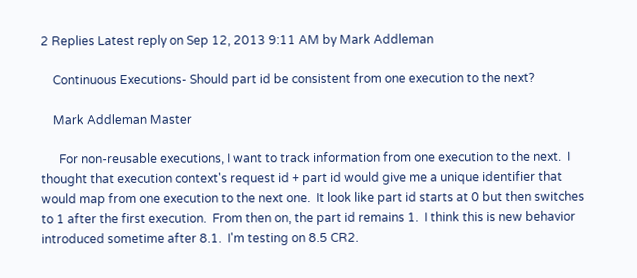2 Replies Latest reply on Sep 12, 2013 9:11 AM by Mark Addleman

    Continuous Executions- Should part id be consistent from one execution to the next?

    Mark Addleman Master

      For non-reusable executions, I want to track information from one execution to the next.  I thought that execution context's request id + part id would give me a unique identifier that would map from one execution to the next one.  It look like part id starts at 0 but then switches to 1 after the first execution.  From then on, the part id remains 1.  I think this is new behavior introduced sometime after 8.1.  I'm testing on 8.5 CR2.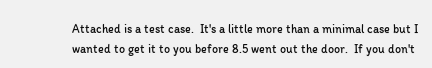Attached is a test case.  It's a little more than a minimal case but I wanted to get it to you before 8.5 went out the door.  If you don't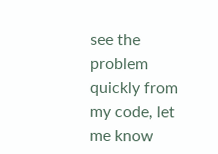see the problem quickly from my code, let me know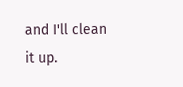and I'll clean it up.